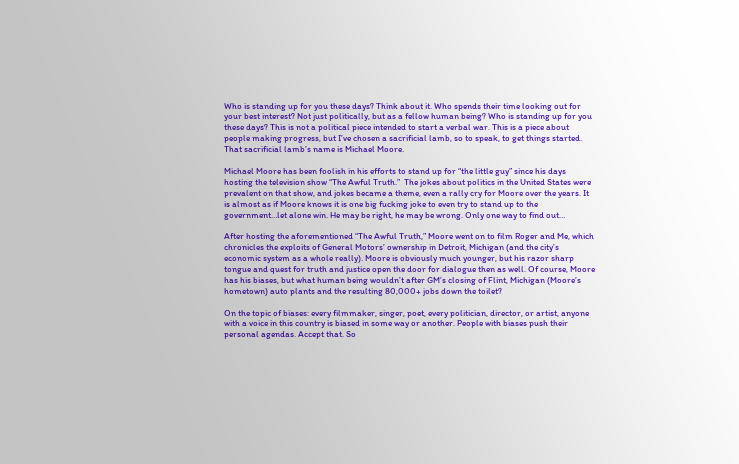Who is standing up for you these days? Think about it. Who spends their time looking out for your best interest? Not just politically, but as a fellow human being? Who is standing up for you these days? This is not a political piece intended to start a verbal war. This is a piece about people making progress, but I’ve chosen a sacrificial lamb, so to speak, to get things started. That sacrificial lamb’s name is Michael Moore.

Michael Moore has been foolish in his efforts to stand up for “the little guy” since his days hosting the television show “The Awful Truth.”  The jokes about politics in the United States were prevalent on that show, and jokes became a theme, even a rally cry for Moore over the years. It is almost as if Moore knows it is one big fucking joke to even try to stand up to the government…let alone win. He may be right, he may be wrong. Only one way to find out…

After hosting the aforementioned “The Awful Truth,” Moore went on to film Roger and Me, which chronicles the exploits of General Motors’ ownership in Detroit, Michigan (and the city’s economic system as a whole really). Moore is obviously much younger, but his razor sharp tongue and quest for truth and justice open the door for dialogue then as well. Of course, Moore has his biases, but what human being wouldn’t after GM’s closing of Flint, Michigan (Moore’s hometown) auto plants and the resulting 80,000+ jobs down the toilet?

On the topic of biases: every filmmaker, singer, poet, every politician, director, or artist, anyone with a voice in this country is biased in some way or another. People with biases push their personal agendas. Accept that. So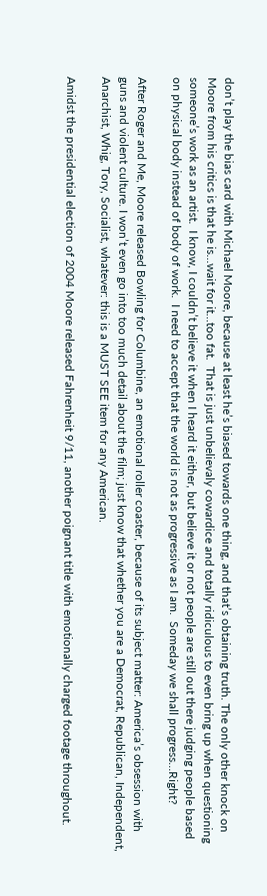don’t play the bias card with Michael Moore, because at least he’s biased towards one thing, and that’s obtaining truth. The only other knock on Moore from his critics is that he is…wait for it…too fat.  That is just unbelievaly cowardice and totally ridiculous to even bring up when questioning someone’s work as an artist.  I know, I couldn’t believe it when I heard it either, but believe it or not people are still out there judging people based on physical body instead of body of work.  I need to accept that the world is not as progressive as I am.  Someday we shall progress…Right?

After Roger and Me, Moore released Bowling for Columbine, an emotional roller coaster, because of its subject matter: America’s obsession with guns and violent culture. I won’t even go into too much detail about the film; just know that whether you are a Democrat, Republican, Independent, Anarchist, Whig, Tory, Socialist, whatever: this is a MUST SEE item for any American.

Amidst the presidential election of 2004 Moore released Fahrenheit 9/11, another poignant title with emotionally charged footage throughout.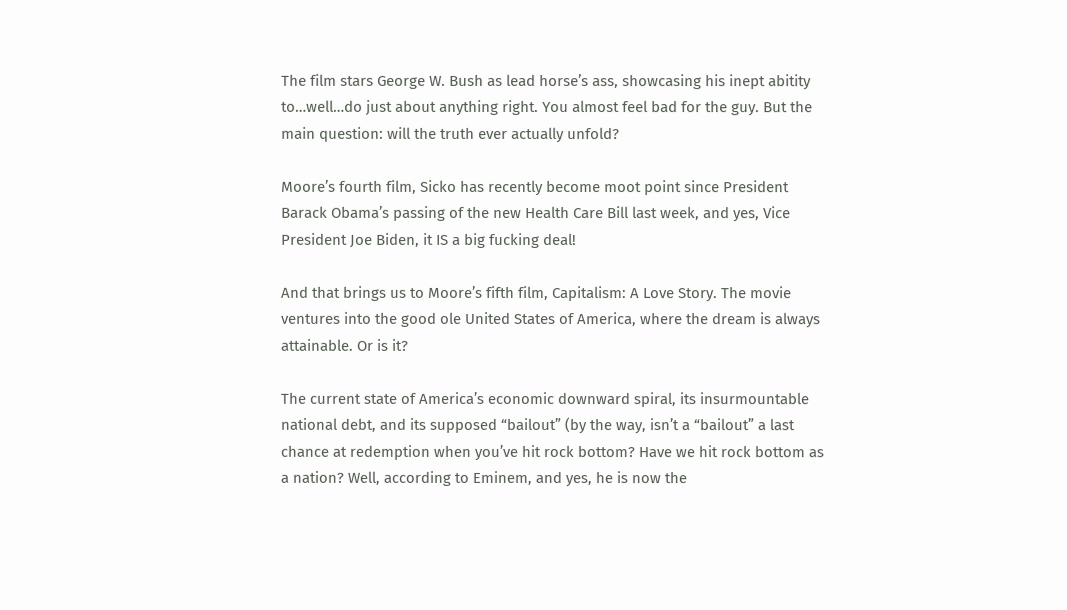The film stars George W. Bush as lead horse’s ass, showcasing his inept abitity to…well…do just about anything right. You almost feel bad for the guy. But the main question: will the truth ever actually unfold?

Moore’s fourth film, Sicko has recently become moot point since President Barack Obama’s passing of the new Health Care Bill last week, and yes, Vice President Joe Biden, it IS a big fucking deal!

And that brings us to Moore’s fifth film, Capitalism: A Love Story. The movie ventures into the good ole United States of America, where the dream is always attainable. Or is it?

The current state of America’s economic downward spiral, its insurmountable national debt, and its supposed “bailout” (by the way, isn’t a “bailout” a last chance at redemption when you’ve hit rock bottom? Have we hit rock bottom as a nation? Well, according to Eminem, and yes, he is now the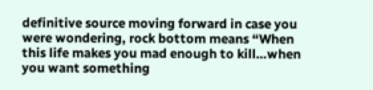definitive source moving forward in case you were wondering, rock bottom means “When this life makes you mad enough to kill…when you want something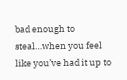bad enough to steal…when you feel like you’ve had it up to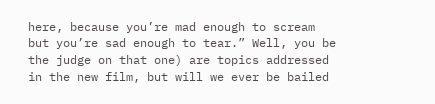here, because you’re mad enough to scream but you’re sad enough to tear.” Well, you be the judge on that one) are topics addressed in the new film, but will we ever be bailed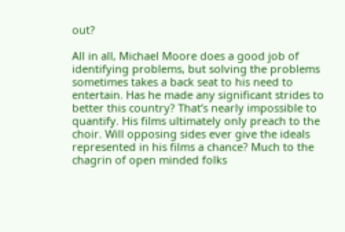out?

All in all, Michael Moore does a good job of identifying problems, but solving the problems sometimes takes a back seat to his need to entertain. Has he made any significant strides to better this country? That’s nearly impossible to quantify. His films ultimately only preach to the choir. Will opposing sides ever give the ideals represented in his films a chance? Much to the chagrin of open minded folks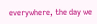everywhere, the day we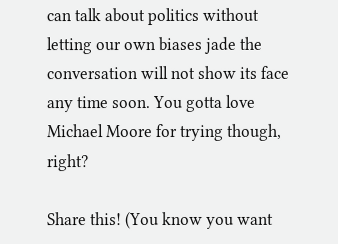can talk about politics without letting our own biases jade the conversation will not show its face any time soon. You gotta love Michael Moore for trying though, right?

Share this! (You know you want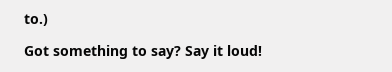to.)

Got something to say? Say it loud!